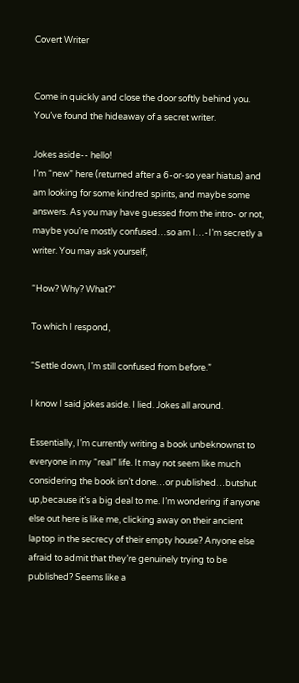Covert Writer


Come in quickly and close the door softly behind you. You’ve found the hideaway of a secret writer.

Jokes aside-- hello!
I’m “new” here (returned after a 6-or-so year hiatus) and am looking for some kindred spirits, and maybe some answers. As you may have guessed from the intro- or not, maybe you’re mostly confused…so am I…-I’m secretly a writer. You may ask yourself,

“How? Why? What?”

To which I respond,

“Settle down, I’m still confused from before.”

I know I said jokes aside. I lied. Jokes all around.

Essentially, I’m currently writing a book unbeknownst to everyone in my “real” life. It may not seem like much considering the book isn’t done…or published…butshut up,because it’s a big deal to me. I’m wondering if anyone else out here is like me, clicking away on their ancient laptop in the secrecy of their empty house? Anyone else afraid to admit that they’re genuinely trying to be published? Seems like a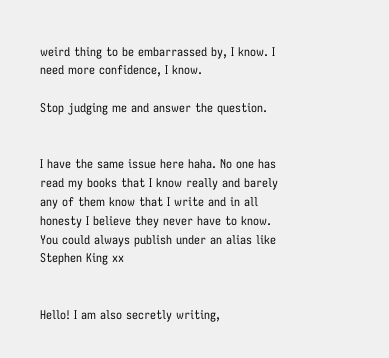weird thing to be embarrassed by, I know. I need more confidence, I know.

Stop judging me and answer the question.


I have the same issue here haha. No one has read my books that I know really and barely any of them know that I write and in all honesty I believe they never have to know. You could always publish under an alias like Stephen King xx


Hello! I am also secretly writing,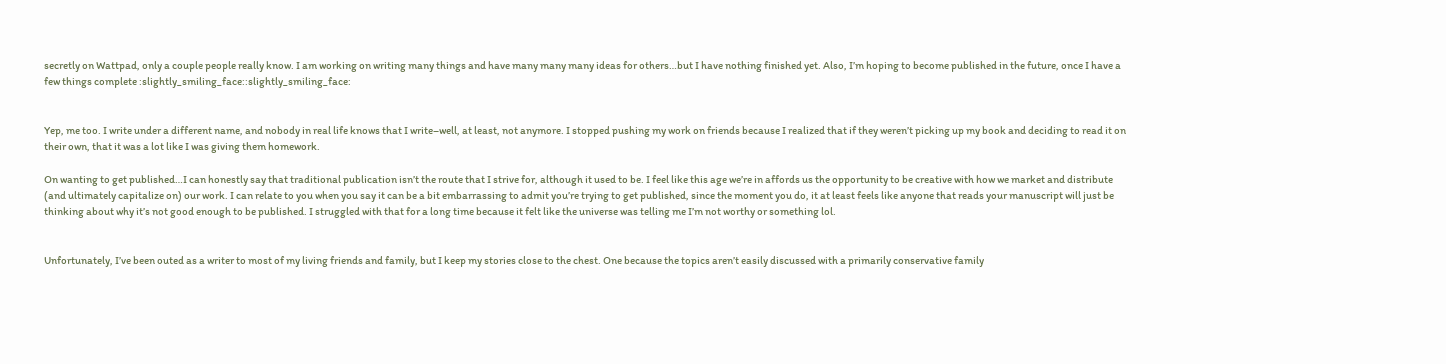secretly on Wattpad, only a couple people really know. I am working on writing many things and have many many many ideas for others…but I have nothing finished yet. Also, I’m hoping to become published in the future, once I have a few things complete :slightly_smiling_face::slightly_smiling_face:


Yep, me too. I write under a different name, and nobody in real life knows that I write–well, at least, not anymore. I stopped pushing my work on friends because I realized that if they weren’t picking up my book and deciding to read it on their own, that it was a lot like I was giving them homework.

On wanting to get published…I can honestly say that traditional publication isn’t the route that I strive for, although it used to be. I feel like this age we’re in affords us the opportunity to be creative with how we market and distribute (and ultimately capitalize on) our work. I can relate to you when you say it can be a bit embarrassing to admit you’re trying to get published, since the moment you do, it at least feels like anyone that reads your manuscript will just be thinking about why it’s not good enough to be published. I struggled with that for a long time because it felt like the universe was telling me I’m not worthy or something lol.


Unfortunately, I’ve been outed as a writer to most of my living friends and family, but I keep my stories close to the chest. One because the topics aren’t easily discussed with a primarily conservative family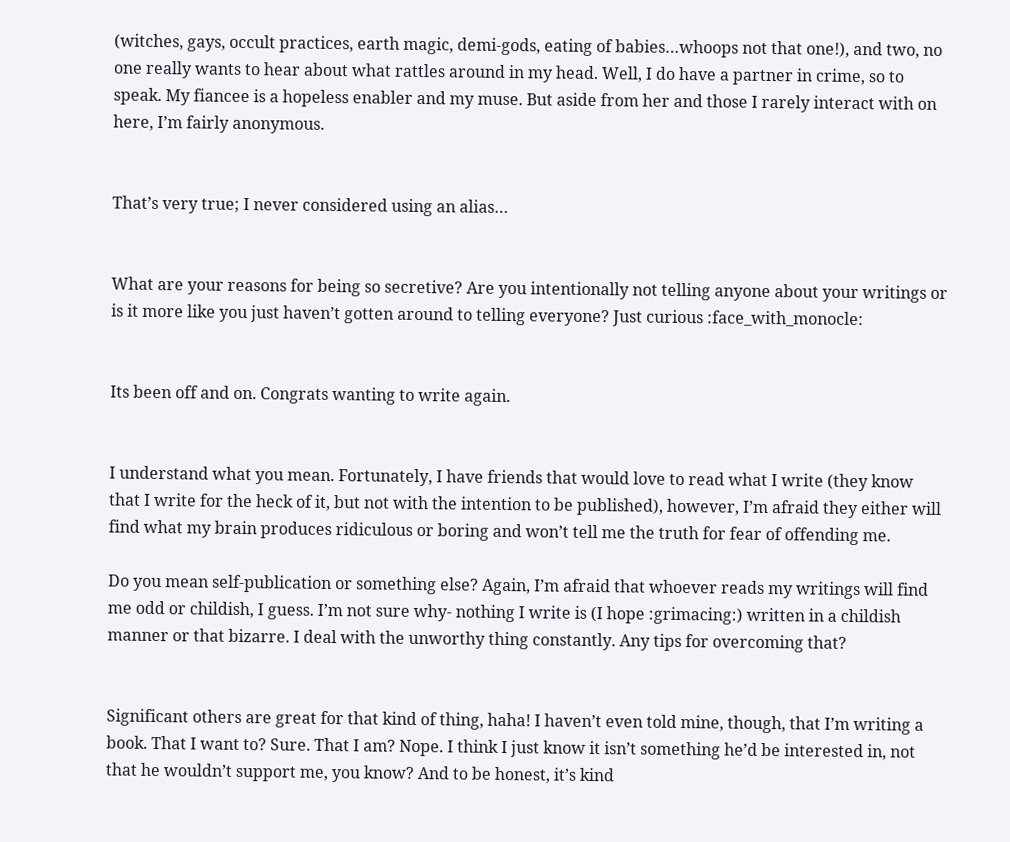(witches, gays, occult practices, earth magic, demi-gods, eating of babies…whoops not that one!), and two, no one really wants to hear about what rattles around in my head. Well, I do have a partner in crime, so to speak. My fiancee is a hopeless enabler and my muse. But aside from her and those I rarely interact with on here, I’m fairly anonymous.


That’s very true; I never considered using an alias…


What are your reasons for being so secretive? Are you intentionally not telling anyone about your writings or is it more like you just haven’t gotten around to telling everyone? Just curious :face_with_monocle:


Its been off and on. Congrats wanting to write again.


I understand what you mean. Fortunately, I have friends that would love to read what I write (they know that I write for the heck of it, but not with the intention to be published), however, I’m afraid they either will find what my brain produces ridiculous or boring and won’t tell me the truth for fear of offending me.

Do you mean self-publication or something else? Again, I’m afraid that whoever reads my writings will find me odd or childish, I guess. I’m not sure why- nothing I write is (I hope :grimacing:) written in a childish manner or that bizarre. I deal with the unworthy thing constantly. Any tips for overcoming that?


Significant others are great for that kind of thing, haha! I haven’t even told mine, though, that I’m writing a book. That I want to? Sure. That I am? Nope. I think I just know it isn’t something he’d be interested in, not that he wouldn’t support me, you know? And to be honest, it’s kind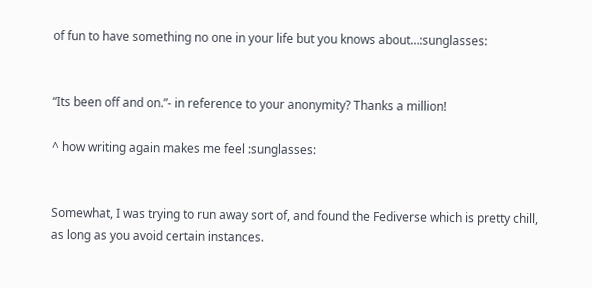of fun to have something no one in your life but you knows about…:sunglasses:


“Its been off and on.”- in reference to your anonymity? Thanks a million!

^ how writing again makes me feel :sunglasses:


Somewhat, I was trying to run away sort of, and found the Fediverse which is pretty chill, as long as you avoid certain instances.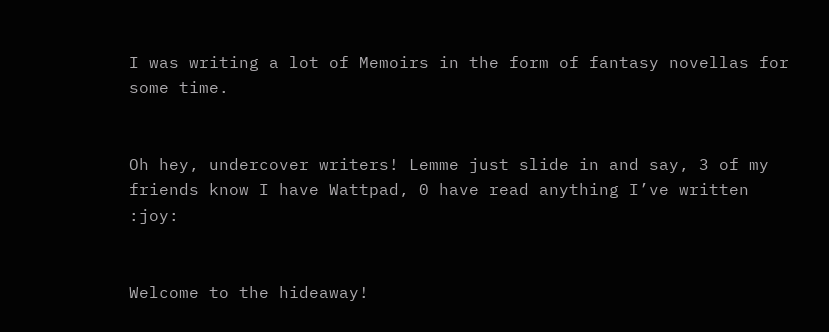I was writing a lot of Memoirs in the form of fantasy novellas for some time.


Oh hey, undercover writers! Lemme just slide in and say, 3 of my friends know I have Wattpad, 0 have read anything I’ve written :joy:


Welcome to the hideaway!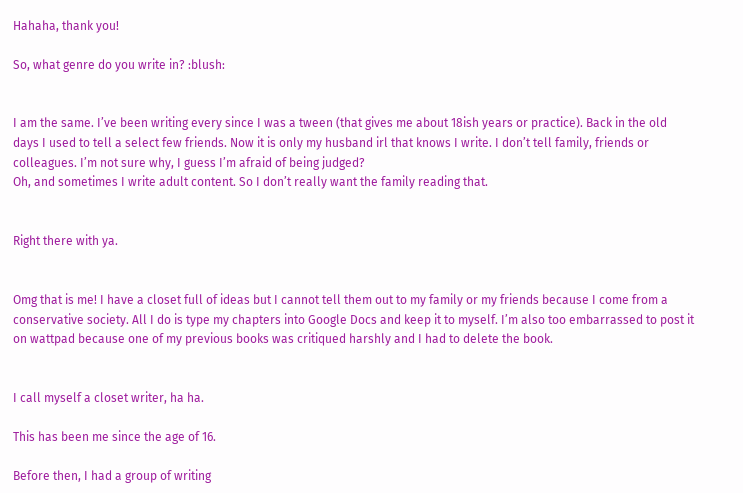Hahaha, thank you!

So, what genre do you write in? :blush:


I am the same. I’ve been writing every since I was a tween (that gives me about 18ish years or practice). Back in the old days I used to tell a select few friends. Now it is only my husband irl that knows I write. I don’t tell family, friends or colleagues. I’m not sure why, I guess I’m afraid of being judged?
Oh, and sometimes I write adult content. So I don’t really want the family reading that.


Right there with ya.


Omg that is me! I have a closet full of ideas but I cannot tell them out to my family or my friends because I come from a conservative society. All I do is type my chapters into Google Docs and keep it to myself. I’m also too embarrassed to post it on wattpad because one of my previous books was critiqued harshly and I had to delete the book.


I call myself a closet writer, ha ha.

This has been me since the age of 16.

Before then, I had a group of writing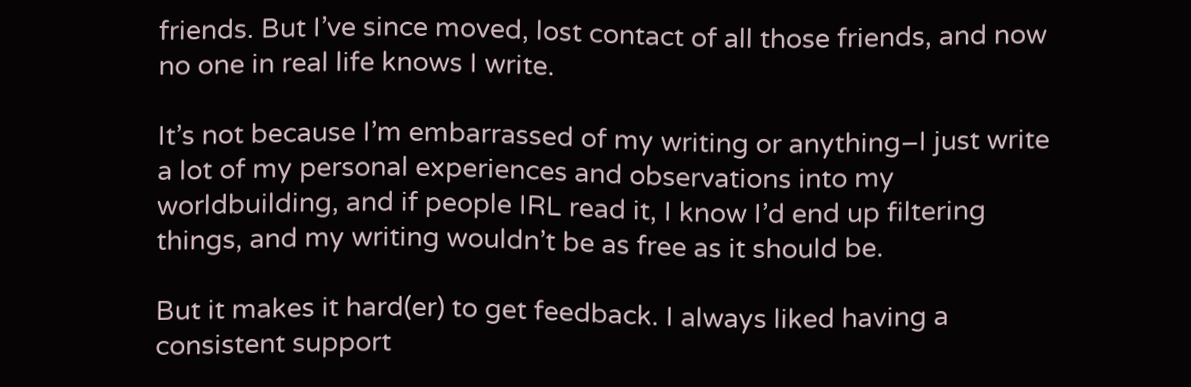friends. But I’ve since moved, lost contact of all those friends, and now no one in real life knows I write.

It’s not because I’m embarrassed of my writing or anything–I just write a lot of my personal experiences and observations into my worldbuilding, and if people IRL read it, I know I’d end up filtering things, and my writing wouldn’t be as free as it should be.

But it makes it hard(er) to get feedback. I always liked having a consistent support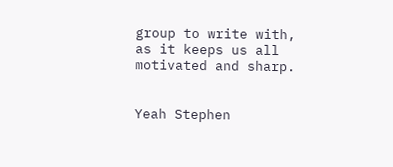group to write with, as it keeps us all motivated and sharp.


Yeah Stephen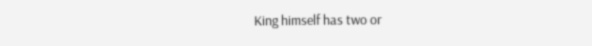King himself has two or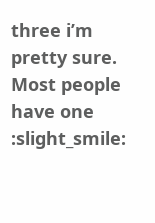three i’m pretty sure. Most people have one :slight_smile: